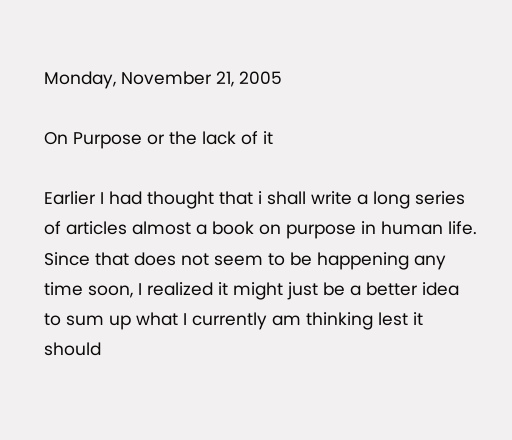Monday, November 21, 2005

On Purpose or the lack of it

Earlier I had thought that i shall write a long series of articles almost a book on purpose in human life. Since that does not seem to be happening any time soon, I realized it might just be a better idea to sum up what I currently am thinking lest it should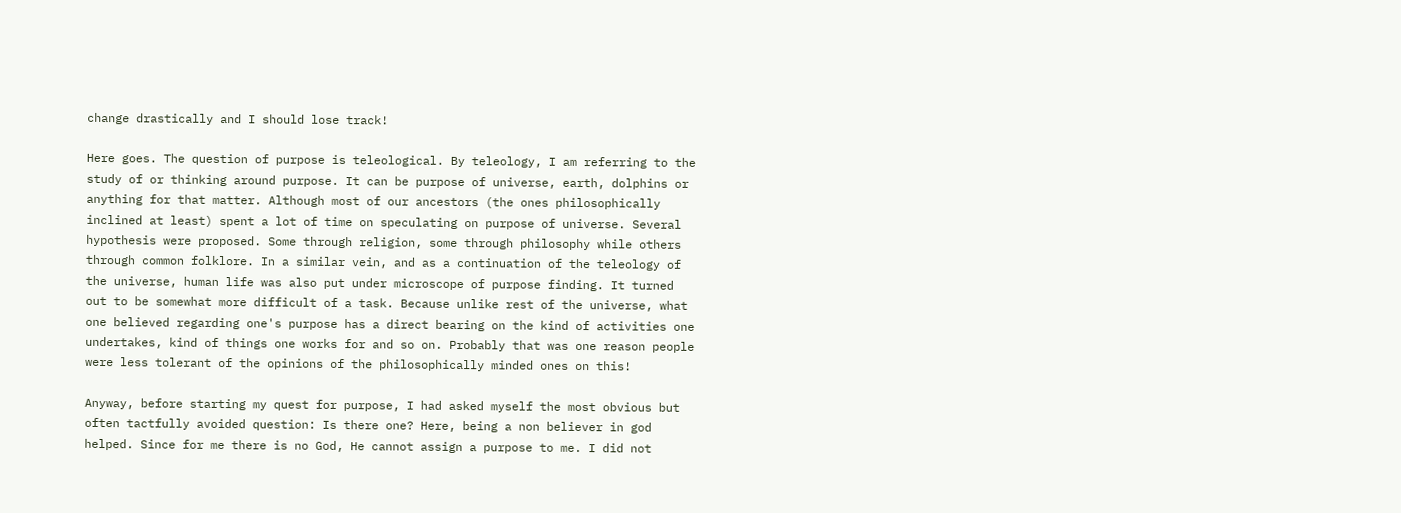change drastically and I should lose track!

Here goes. The question of purpose is teleological. By teleology, I am referring to the study of or thinking around purpose. It can be purpose of universe, earth, dolphins or anything for that matter. Although most of our ancestors (the ones philosophically inclined at least) spent a lot of time on speculating on purpose of universe. Several hypothesis were proposed. Some through religion, some through philosophy while others through common folklore. In a similar vein, and as a continuation of the teleology of the universe, human life was also put under microscope of purpose finding. It turned out to be somewhat more difficult of a task. Because unlike rest of the universe, what one believed regarding one's purpose has a direct bearing on the kind of activities one undertakes, kind of things one works for and so on. Probably that was one reason people were less tolerant of the opinions of the philosophically minded ones on this!

Anyway, before starting my quest for purpose, I had asked myself the most obvious but often tactfully avoided question: Is there one? Here, being a non believer in god helped. Since for me there is no God, He cannot assign a purpose to me. I did not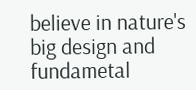believe in nature's big design and fundametal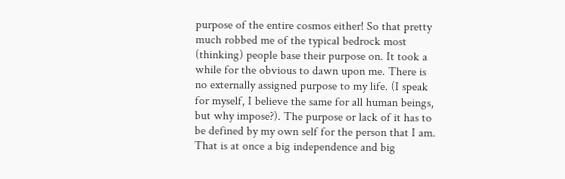purpose of the entire cosmos either! So that pretty much robbed me of the typical bedrock most (thinking) people base their purpose on. It took a while for the obvious to dawn upon me. There is no externally assigned purpose to my life. (I speak for myself, I believe the same for all human beings, but why impose?). The purpose or lack of it has to be defined by my own self for the person that I am. That is at once a big independence and big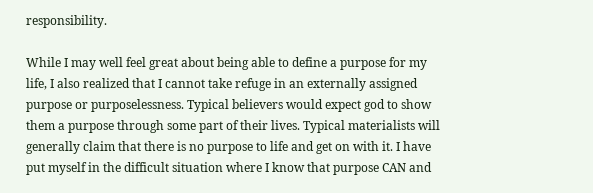responsibility.

While I may well feel great about being able to define a purpose for my life, I also realized that I cannot take refuge in an externally assigned purpose or purposelessness. Typical believers would expect god to show them a purpose through some part of their lives. Typical materialists will generally claim that there is no purpose to life and get on with it. I have put myself in the difficult situation where I know that purpose CAN and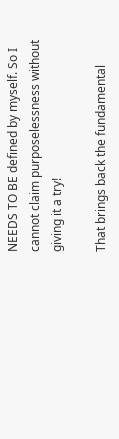NEEDS TO BE defined by myself. So I cannot claim purposelessness without giving it a try!

That brings back the fundamental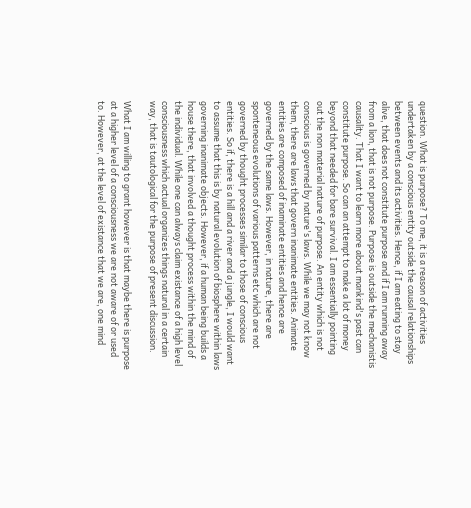question. What is purpose? To me, it is a reason of activities undertaken by a conscious entity outside the causal relationships between events and its activities. Hence, if I am eating to stay alive, that does not constitute purpose and if I am running away from a lion, that is not purpose. Purpose is outside the mechanistis causality. That I want to learn more about mankind's past can constitute purpose. So can an attempt to make a lot of money beyond that needed for bare survival. I am essentially pointing out the non material nature of purpose. An entity which is not conscious is governed by nature's laws. While we may not know them, there are laws that govern inanimate entities. Animate entities are composed of inaminate entities and hence are governed by the same laws. However, in nature, there are sponteneous evolutions of various patterns etc which are not governed by thought processes similar to those of conscious entities. So if, there is a hill and a river and a jungle, I would want to assume that this is by natural evolution of biosphere within laws governing inanimate objects. However, if a human being builds a house there, that involved a thought process within the mind of the individual. While one can always claim existance of a high level consciousness which actual organizes things natural in a certain way, that is tautological for the purpose of present discussion.

What I am willing to grant however is that maybe there is purpose at a higher level of a consciousness we are not aware of or used to. However, at the level of existance that we are, one mind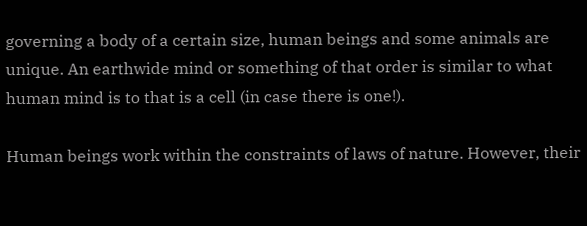governing a body of a certain size, human beings and some animals are unique. An earthwide mind or something of that order is similar to what human mind is to that is a cell (in case there is one!).

Human beings work within the constraints of laws of nature. However, their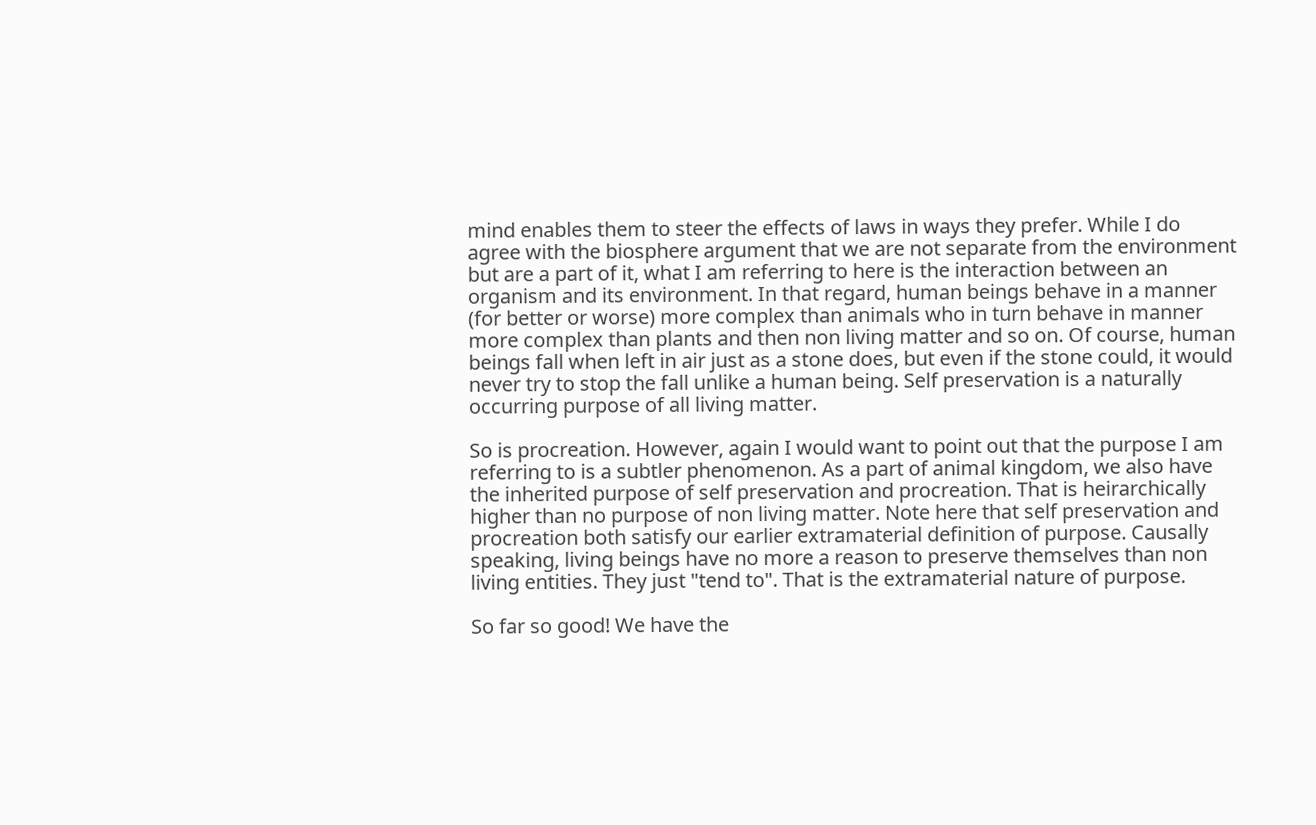mind enables them to steer the effects of laws in ways they prefer. While I do agree with the biosphere argument that we are not separate from the environment but are a part of it, what I am referring to here is the interaction between an organism and its environment. In that regard, human beings behave in a manner (for better or worse) more complex than animals who in turn behave in manner more complex than plants and then non living matter and so on. Of course, human beings fall when left in air just as a stone does, but even if the stone could, it would never try to stop the fall unlike a human being. Self preservation is a naturally occurring purpose of all living matter.

So is procreation. However, again I would want to point out that the purpose I am referring to is a subtler phenomenon. As a part of animal kingdom, we also have the inherited purpose of self preservation and procreation. That is heirarchically higher than no purpose of non living matter. Note here that self preservation and procreation both satisfy our earlier extramaterial definition of purpose. Causally speaking, living beings have no more a reason to preserve themselves than non living entities. They just "tend to". That is the extramaterial nature of purpose.

So far so good! We have the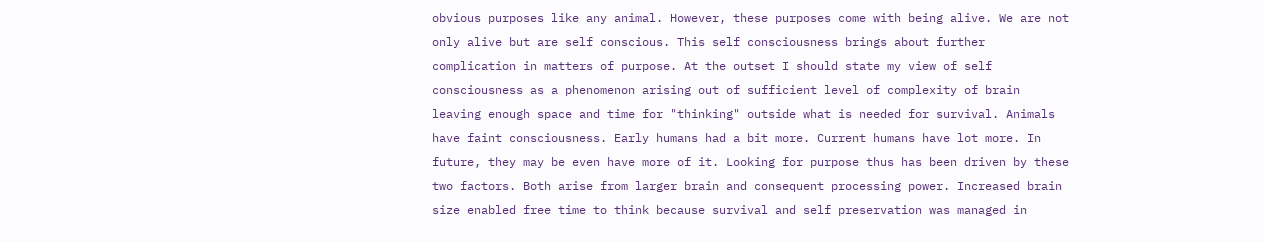obvious purposes like any animal. However, these purposes come with being alive. We are not only alive but are self conscious. This self consciousness brings about further complication in matters of purpose. At the outset I should state my view of self consciousness as a phenomenon arising out of sufficient level of complexity of brain leaving enough space and time for "thinking" outside what is needed for survival. Animals have faint consciousness. Early humans had a bit more. Current humans have lot more. In future, they may be even have more of it. Looking for purpose thus has been driven by these two factors. Both arise from larger brain and consequent processing power. Increased brain size enabled free time to think because survival and self preservation was managed in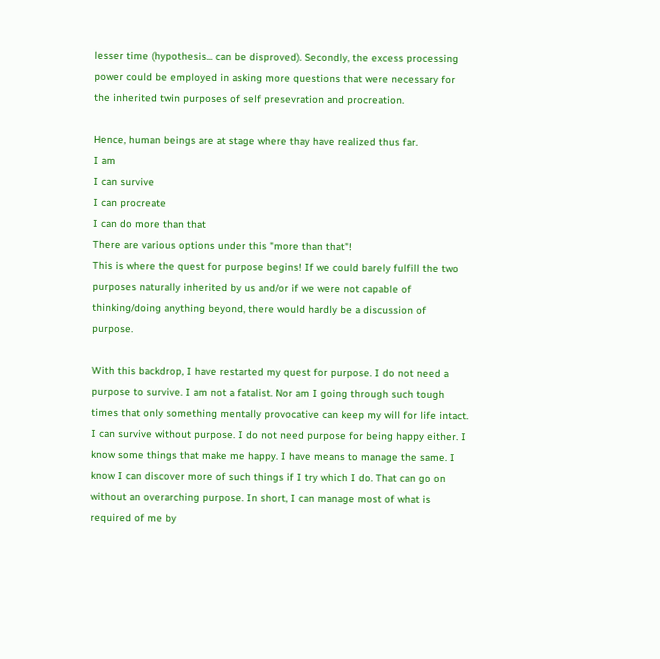lesser time (hypothesis... can be disproved). Secondly, the excess processing power could be employed in asking more questions that were necessary for the inherited twin purposes of self presevration and procreation.

Hence, human beings are at stage where thay have realized thus far.
I am
I can survive
I can procreate
I can do more than that
There are various options under this "more than that"!
This is where the quest for purpose begins! If we could barely fulfill the two purposes naturally inherited by us and/or if we were not capable of thinking/doing anything beyond, there would hardly be a discussion of purpose.

With this backdrop, I have restarted my quest for purpose. I do not need a purpose to survive. I am not a fatalist. Nor am I going through such tough times that only something mentally provocative can keep my will for life intact. I can survive without purpose. I do not need purpose for being happy either. I know some things that make me happy. I have means to manage the same. I know I can discover more of such things if I try which I do. That can go on without an overarching purpose. In short, I can manage most of what is required of me by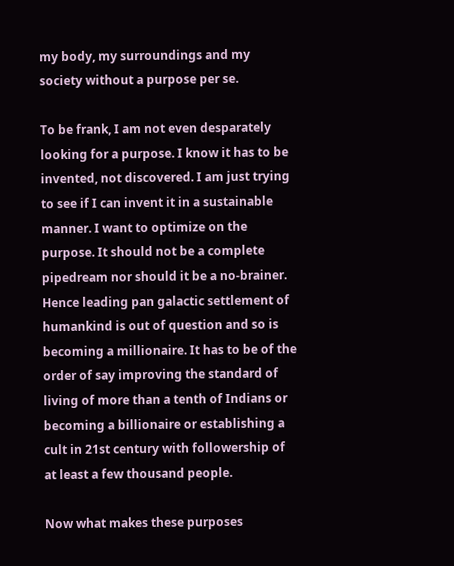my body, my surroundings and my society without a purpose per se.

To be frank, I am not even desparately looking for a purpose. I know it has to be invented, not discovered. I am just trying to see if I can invent it in a sustainable manner. I want to optimize on the purpose. It should not be a complete pipedream nor should it be a no-brainer. Hence leading pan galactic settlement of humankind is out of question and so is becoming a millionaire. It has to be of the order of say improving the standard of living of more than a tenth of Indians or becoming a billionaire or establishing a cult in 21st century with followership of at least a few thousand people.

Now what makes these purposes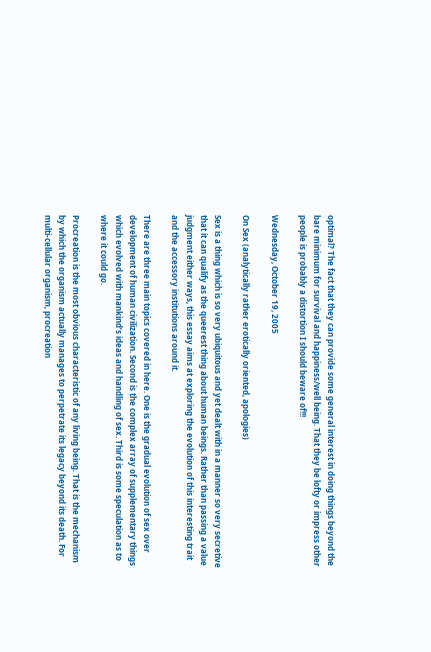optimal? The fact that they can provide some general interest in doing things beyond the bare minimum for survival and happiness/well being. That they be lofty or impress other people is probably a distortion I should beware of!!!

Wednesday, October 19, 2005

On Sex (analytically rather erotically oriented, apologies)

Sex is a thing which is so very ubiquitous and yet dealt with in a manner so very secretive that it can qualify as the queerest thing about human beings. Rather than passing a value judgment either ways, this essay aims at exploring the evolution of this interesting trait and the accessory institutions around it.

There are three main topics covered in here. One is the gradual evolution of sex over development of human civilization. Second is the complex array of supplementary things which evolved with mankind’s ideas and handling of sex. Third is some speculation as to where it could go.

Procreation is the most obvious characteristic of any living being. That is the mechanism by which the organism actually manages to perpetrate its legacy beyond its death. For multi-cellular organism, procreation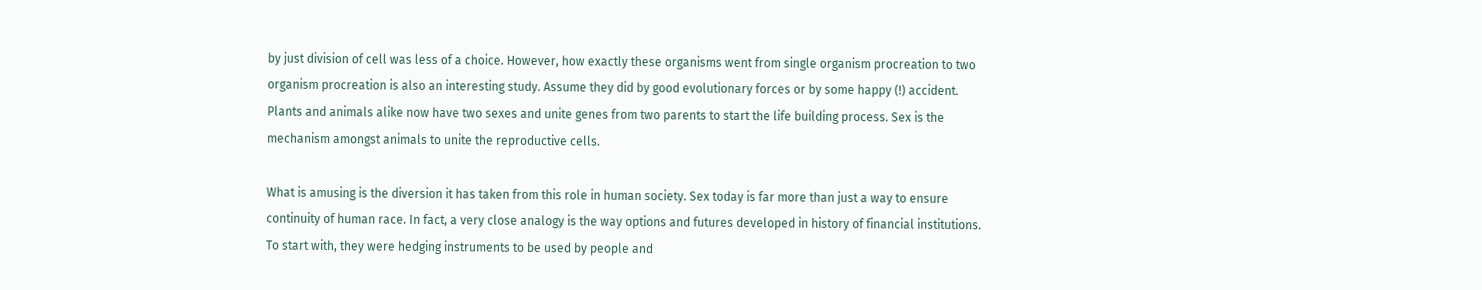by just division of cell was less of a choice. However, how exactly these organisms went from single organism procreation to two organism procreation is also an interesting study. Assume they did by good evolutionary forces or by some happy (!) accident. Plants and animals alike now have two sexes and unite genes from two parents to start the life building process. Sex is the mechanism amongst animals to unite the reproductive cells.

What is amusing is the diversion it has taken from this role in human society. Sex today is far more than just a way to ensure continuity of human race. In fact, a very close analogy is the way options and futures developed in history of financial institutions. To start with, they were hedging instruments to be used by people and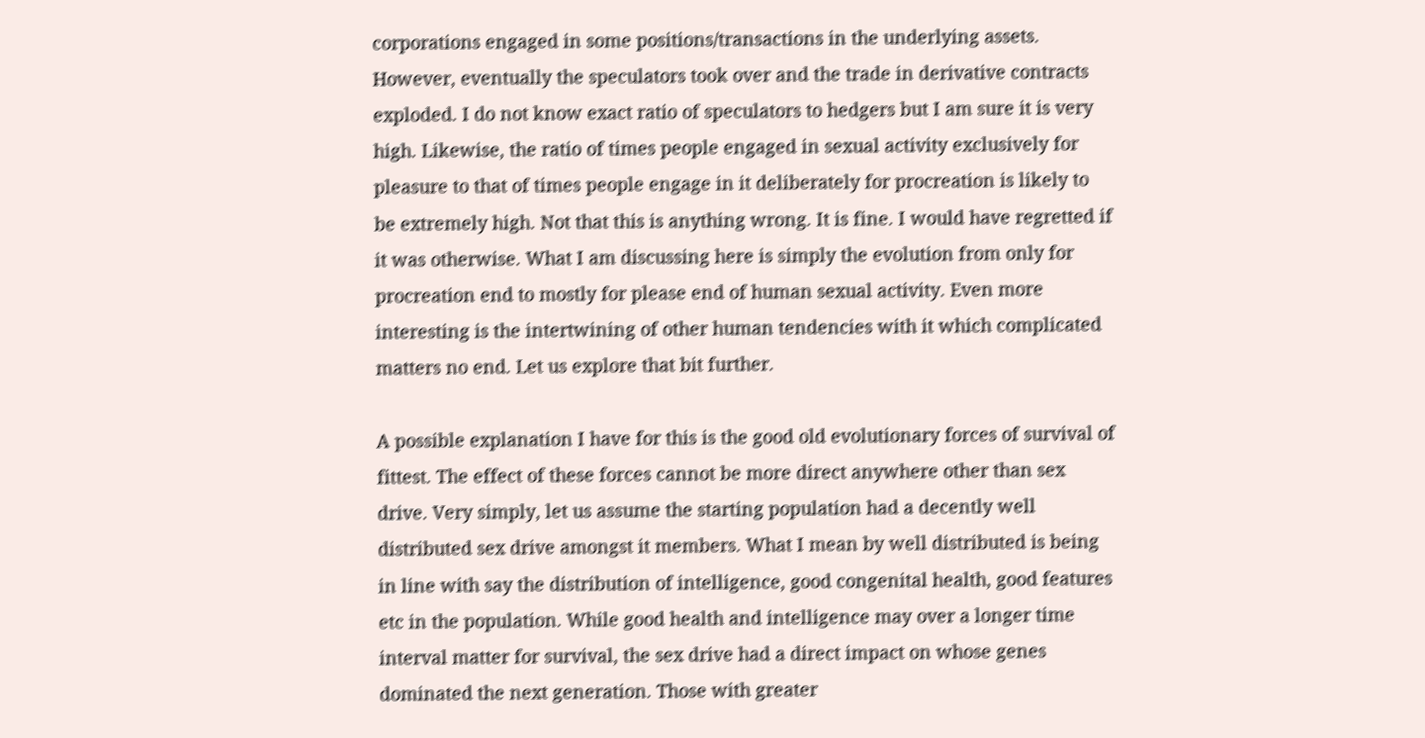corporations engaged in some positions/transactions in the underlying assets. However, eventually the speculators took over and the trade in derivative contracts exploded. I do not know exact ratio of speculators to hedgers but I am sure it is very high. Likewise, the ratio of times people engaged in sexual activity exclusively for pleasure to that of times people engage in it deliberately for procreation is likely to be extremely high. Not that this is anything wrong. It is fine. I would have regretted if it was otherwise. What I am discussing here is simply the evolution from only for procreation end to mostly for please end of human sexual activity. Even more interesting is the intertwining of other human tendencies with it which complicated matters no end. Let us explore that bit further.

A possible explanation I have for this is the good old evolutionary forces of survival of fittest. The effect of these forces cannot be more direct anywhere other than sex drive. Very simply, let us assume the starting population had a decently well distributed sex drive amongst it members. What I mean by well distributed is being in line with say the distribution of intelligence, good congenital health, good features etc in the population. While good health and intelligence may over a longer time interval matter for survival, the sex drive had a direct impact on whose genes dominated the next generation. Those with greater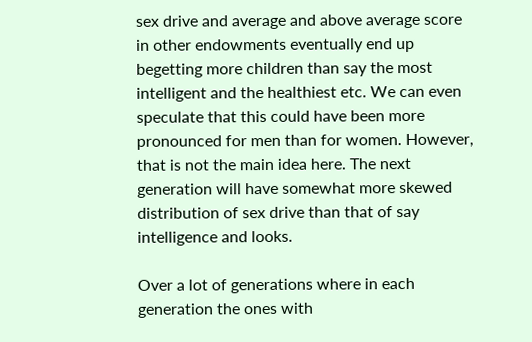sex drive and average and above average score in other endowments eventually end up begetting more children than say the most intelligent and the healthiest etc. We can even speculate that this could have been more pronounced for men than for women. However, that is not the main idea here. The next generation will have somewhat more skewed distribution of sex drive than that of say intelligence and looks.

Over a lot of generations where in each generation the ones with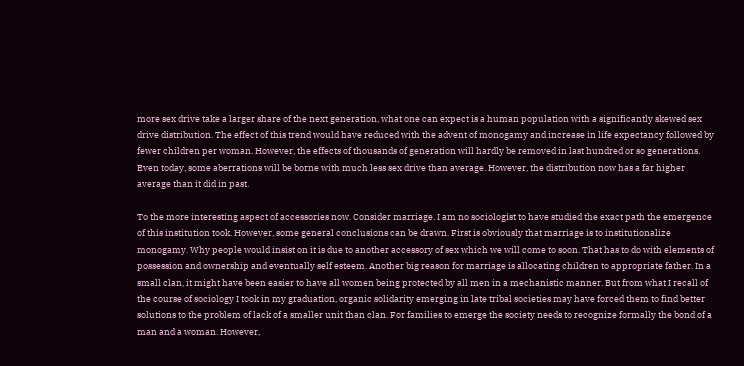more sex drive take a larger share of the next generation, what one can expect is a human population with a significantly skewed sex drive distribution. The effect of this trend would have reduced with the advent of monogamy and increase in life expectancy followed by fewer children per woman. However, the effects of thousands of generation will hardly be removed in last hundred or so generations. Even today, some aberrations will be borne with much less sex drive than average. However, the distribution now has a far higher average than it did in past.

To the more interesting aspect of accessories now. Consider marriage. I am no sociologist to have studied the exact path the emergence of this institution took. However, some general conclusions can be drawn. First is obviously that marriage is to institutionalize monogamy. Why people would insist on it is due to another accessory of sex which we will come to soon. That has to do with elements of possession and ownership and eventually self esteem. Another big reason for marriage is allocating children to appropriate father. In a small clan, it might have been easier to have all women being protected by all men in a mechanistic manner. But from what I recall of the course of sociology I took in my graduation, organic solidarity emerging in late tribal societies may have forced them to find better solutions to the problem of lack of a smaller unit than clan. For families to emerge the society needs to recognize formally the bond of a man and a woman. However,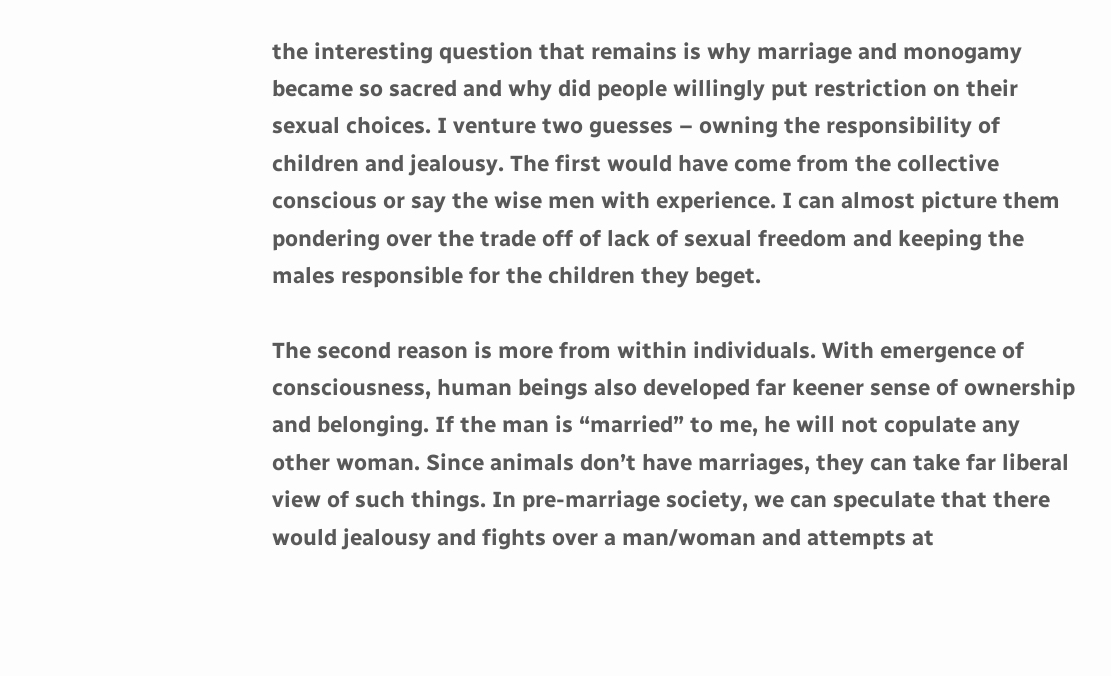the interesting question that remains is why marriage and monogamy became so sacred and why did people willingly put restriction on their sexual choices. I venture two guesses – owning the responsibility of children and jealousy. The first would have come from the collective conscious or say the wise men with experience. I can almost picture them pondering over the trade off of lack of sexual freedom and keeping the males responsible for the children they beget.

The second reason is more from within individuals. With emergence of consciousness, human beings also developed far keener sense of ownership and belonging. If the man is “married” to me, he will not copulate any other woman. Since animals don’t have marriages, they can take far liberal view of such things. In pre-marriage society, we can speculate that there would jealousy and fights over a man/woman and attempts at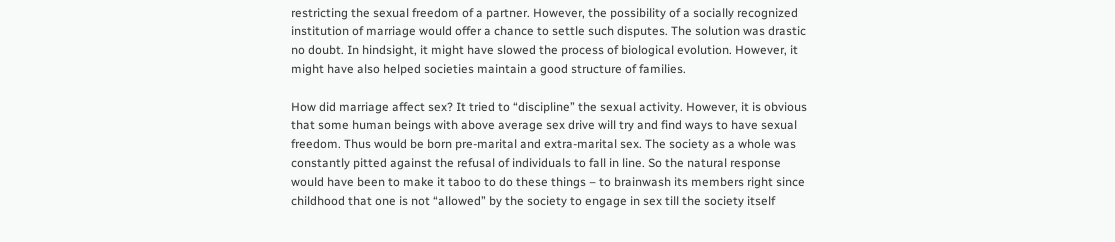restricting the sexual freedom of a partner. However, the possibility of a socially recognized institution of marriage would offer a chance to settle such disputes. The solution was drastic no doubt. In hindsight, it might have slowed the process of biological evolution. However, it might have also helped societies maintain a good structure of families.

How did marriage affect sex? It tried to “discipline” the sexual activity. However, it is obvious that some human beings with above average sex drive will try and find ways to have sexual freedom. Thus would be born pre-marital and extra-marital sex. The society as a whole was constantly pitted against the refusal of individuals to fall in line. So the natural response would have been to make it taboo to do these things – to brainwash its members right since childhood that one is not “allowed” by the society to engage in sex till the society itself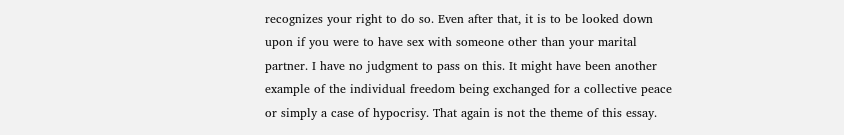recognizes your right to do so. Even after that, it is to be looked down upon if you were to have sex with someone other than your marital partner. I have no judgment to pass on this. It might have been another example of the individual freedom being exchanged for a collective peace or simply a case of hypocrisy. That again is not the theme of this essay.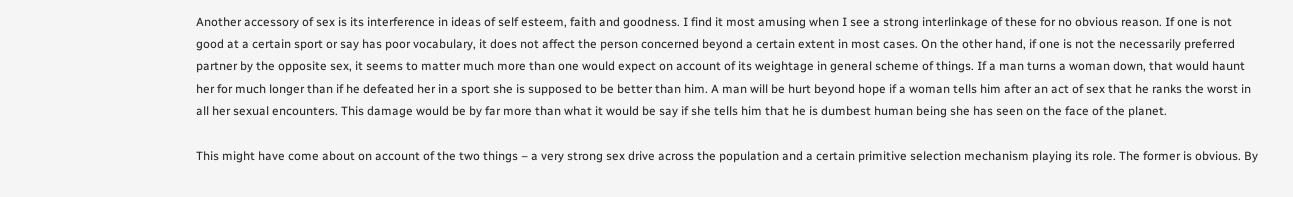Another accessory of sex is its interference in ideas of self esteem, faith and goodness. I find it most amusing when I see a strong interlinkage of these for no obvious reason. If one is not good at a certain sport or say has poor vocabulary, it does not affect the person concerned beyond a certain extent in most cases. On the other hand, if one is not the necessarily preferred partner by the opposite sex, it seems to matter much more than one would expect on account of its weightage in general scheme of things. If a man turns a woman down, that would haunt her for much longer than if he defeated her in a sport she is supposed to be better than him. A man will be hurt beyond hope if a woman tells him after an act of sex that he ranks the worst in all her sexual encounters. This damage would be by far more than what it would be say if she tells him that he is dumbest human being she has seen on the face of the planet.

This might have come about on account of the two things – a very strong sex drive across the population and a certain primitive selection mechanism playing its role. The former is obvious. By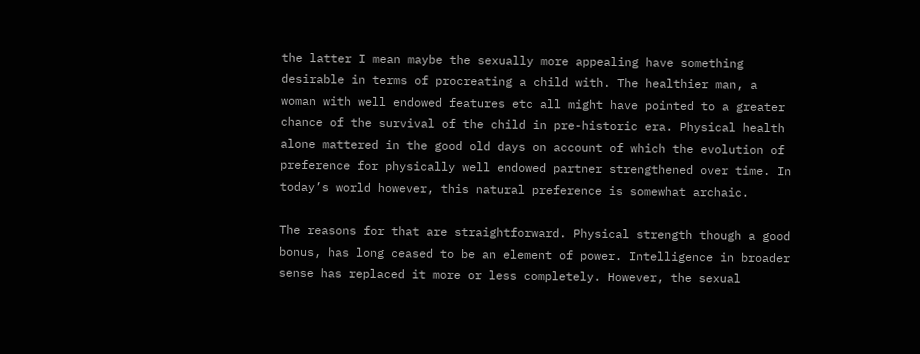the latter I mean maybe the sexually more appealing have something desirable in terms of procreating a child with. The healthier man, a woman with well endowed features etc all might have pointed to a greater chance of the survival of the child in pre-historic era. Physical health alone mattered in the good old days on account of which the evolution of preference for physically well endowed partner strengthened over time. In today’s world however, this natural preference is somewhat archaic.

The reasons for that are straightforward. Physical strength though a good bonus, has long ceased to be an element of power. Intelligence in broader sense has replaced it more or less completely. However, the sexual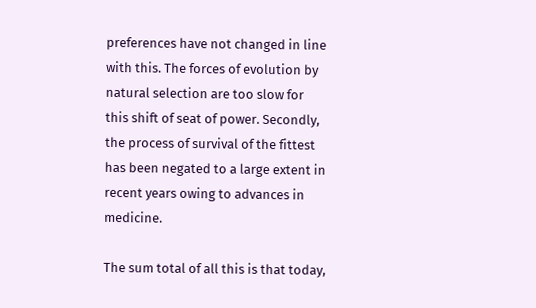preferences have not changed in line with this. The forces of evolution by natural selection are too slow for this shift of seat of power. Secondly, the process of survival of the fittest has been negated to a large extent in recent years owing to advances in medicine.

The sum total of all this is that today,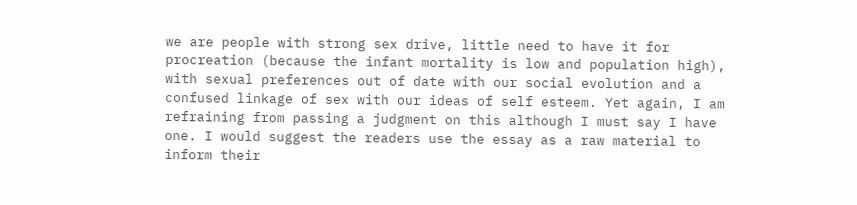we are people with strong sex drive, little need to have it for procreation (because the infant mortality is low and population high), with sexual preferences out of date with our social evolution and a confused linkage of sex with our ideas of self esteem. Yet again, I am refraining from passing a judgment on this although I must say I have one. I would suggest the readers use the essay as a raw material to inform their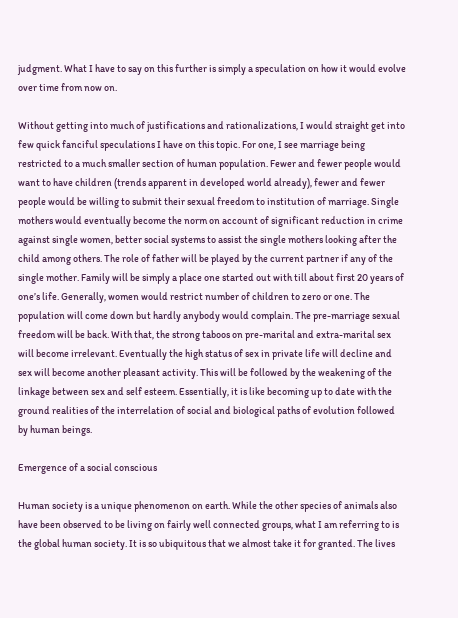judgment. What I have to say on this further is simply a speculation on how it would evolve over time from now on.

Without getting into much of justifications and rationalizations, I would straight get into few quick fanciful speculations I have on this topic. For one, I see marriage being restricted to a much smaller section of human population. Fewer and fewer people would want to have children (trends apparent in developed world already), fewer and fewer people would be willing to submit their sexual freedom to institution of marriage. Single mothers would eventually become the norm on account of significant reduction in crime against single women, better social systems to assist the single mothers looking after the child among others. The role of father will be played by the current partner if any of the single mother. Family will be simply a place one started out with till about first 20 years of one’s life. Generally, women would restrict number of children to zero or one. The population will come down but hardly anybody would complain. The pre-marriage sexual freedom will be back. With that, the strong taboos on pre-marital and extra-marital sex will become irrelevant. Eventually the high status of sex in private life will decline and sex will become another pleasant activity. This will be followed by the weakening of the linkage between sex and self esteem. Essentially, it is like becoming up to date with the ground realities of the interrelation of social and biological paths of evolution followed by human beings.

Emergence of a social conscious

Human society is a unique phenomenon on earth. While the other species of animals also have been observed to be living on fairly well connected groups, what I am referring to is the global human society. It is so ubiquitous that we almost take it for granted. The lives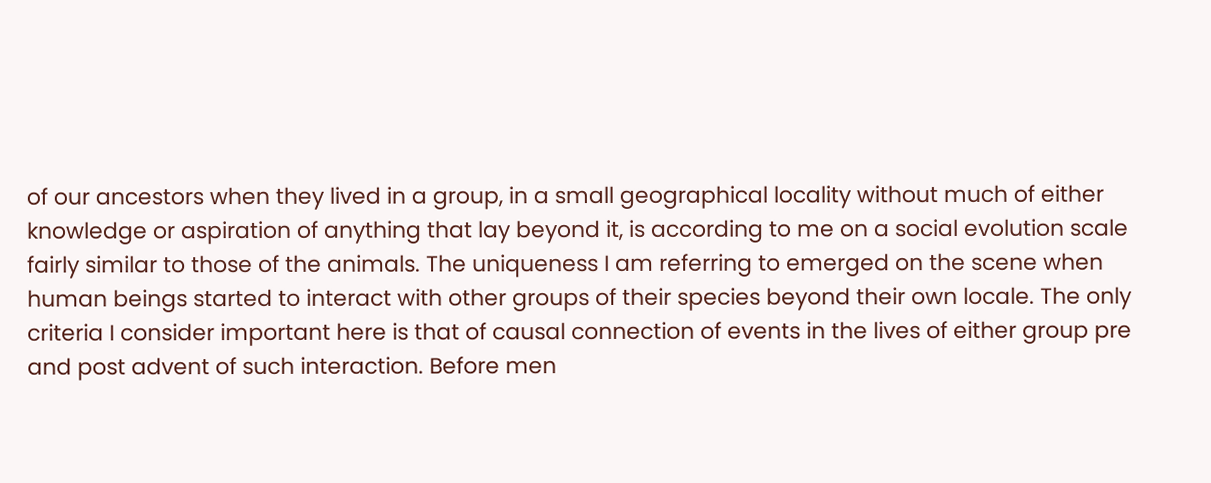of our ancestors when they lived in a group, in a small geographical locality without much of either knowledge or aspiration of anything that lay beyond it, is according to me on a social evolution scale fairly similar to those of the animals. The uniqueness I am referring to emerged on the scene when human beings started to interact with other groups of their species beyond their own locale. The only criteria I consider important here is that of causal connection of events in the lives of either group pre and post advent of such interaction. Before men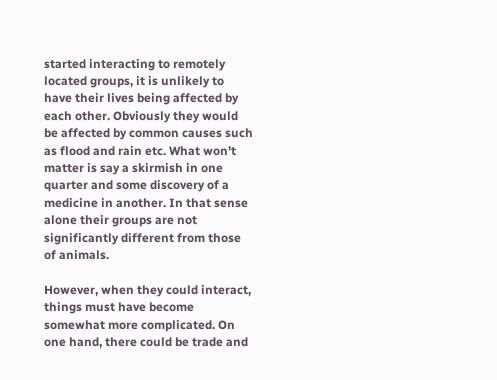started interacting to remotely located groups, it is unlikely to have their lives being affected by each other. Obviously they would be affected by common causes such as flood and rain etc. What won’t matter is say a skirmish in one quarter and some discovery of a medicine in another. In that sense alone their groups are not significantly different from those of animals.

However, when they could interact, things must have become somewhat more complicated. On one hand, there could be trade and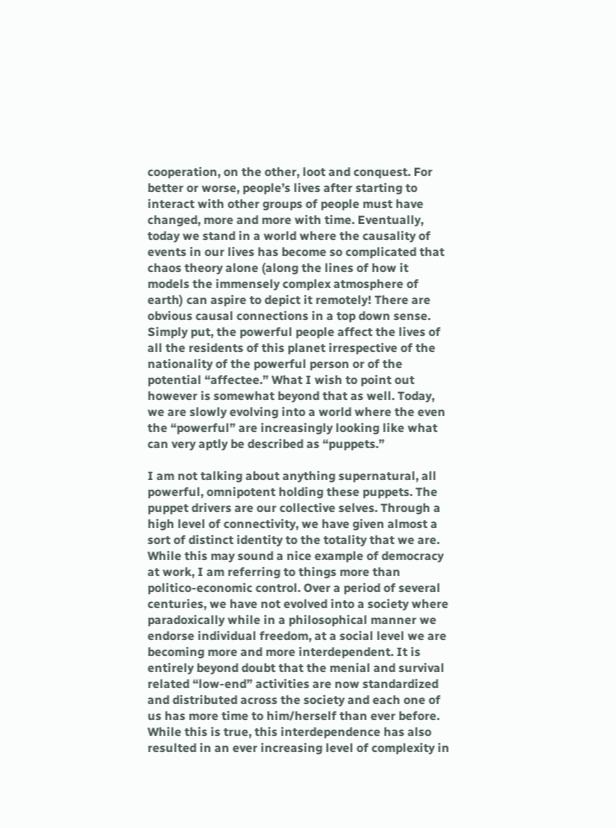cooperation, on the other, loot and conquest. For better or worse, people’s lives after starting to interact with other groups of people must have changed, more and more with time. Eventually, today we stand in a world where the causality of events in our lives has become so complicated that chaos theory alone (along the lines of how it models the immensely complex atmosphere of earth) can aspire to depict it remotely! There are obvious causal connections in a top down sense. Simply put, the powerful people affect the lives of all the residents of this planet irrespective of the nationality of the powerful person or of the potential “affectee.” What I wish to point out however is somewhat beyond that as well. Today, we are slowly evolving into a world where the even the “powerful” are increasingly looking like what can very aptly be described as “puppets.”

I am not talking about anything supernatural, all powerful, omnipotent holding these puppets. The puppet drivers are our collective selves. Through a high level of connectivity, we have given almost a sort of distinct identity to the totality that we are. While this may sound a nice example of democracy at work, I am referring to things more than politico-economic control. Over a period of several centuries, we have not evolved into a society where paradoxically while in a philosophical manner we endorse individual freedom, at a social level we are becoming more and more interdependent. It is entirely beyond doubt that the menial and survival related “low-end” activities are now standardized and distributed across the society and each one of us has more time to him/herself than ever before. While this is true, this interdependence has also resulted in an ever increasing level of complexity in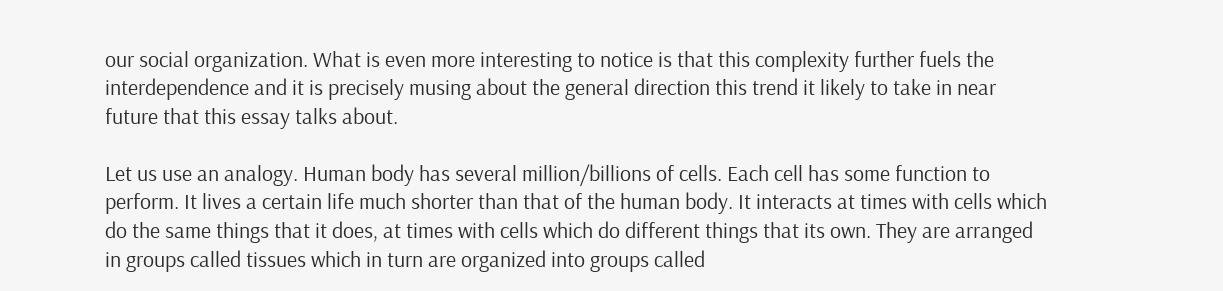our social organization. What is even more interesting to notice is that this complexity further fuels the interdependence and it is precisely musing about the general direction this trend it likely to take in near future that this essay talks about.

Let us use an analogy. Human body has several million/billions of cells. Each cell has some function to perform. It lives a certain life much shorter than that of the human body. It interacts at times with cells which do the same things that it does, at times with cells which do different things that its own. They are arranged in groups called tissues which in turn are organized into groups called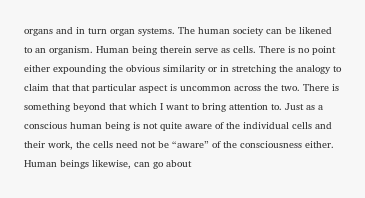organs and in turn organ systems. The human society can be likened to an organism. Human being therein serve as cells. There is no point either expounding the obvious similarity or in stretching the analogy to claim that that particular aspect is uncommon across the two. There is something beyond that which I want to bring attention to. Just as a conscious human being is not quite aware of the individual cells and their work, the cells need not be “aware” of the consciousness either. Human beings likewise, can go about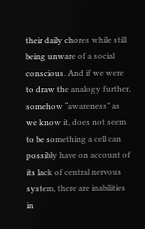their daily chores while still being unware of a social conscious. And if we were to draw the analogy further, somehow “awareness” as we know it, does not seem to be something a cell can possibly have on account of its lack of central nervous system, there are inabilities in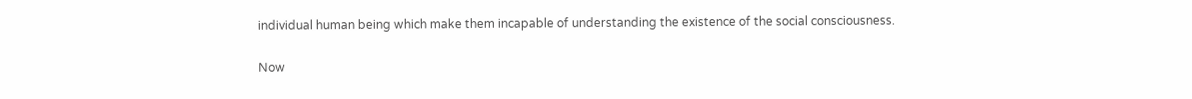individual human being which make them incapable of understanding the existence of the social consciousness.

Now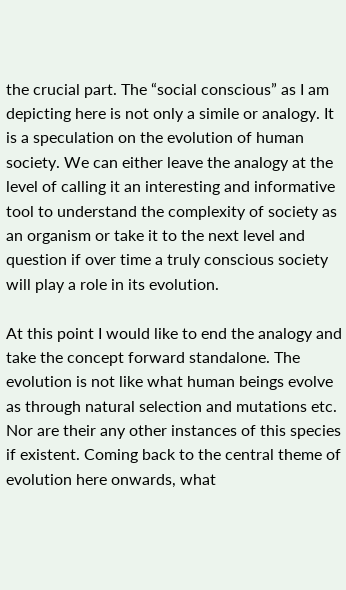the crucial part. The “social conscious” as I am depicting here is not only a simile or analogy. It is a speculation on the evolution of human society. We can either leave the analogy at the level of calling it an interesting and informative tool to understand the complexity of society as an organism or take it to the next level and question if over time a truly conscious society will play a role in its evolution.

At this point I would like to end the analogy and take the concept forward standalone. The evolution is not like what human beings evolve as through natural selection and mutations etc. Nor are their any other instances of this species if existent. Coming back to the central theme of evolution here onwards, what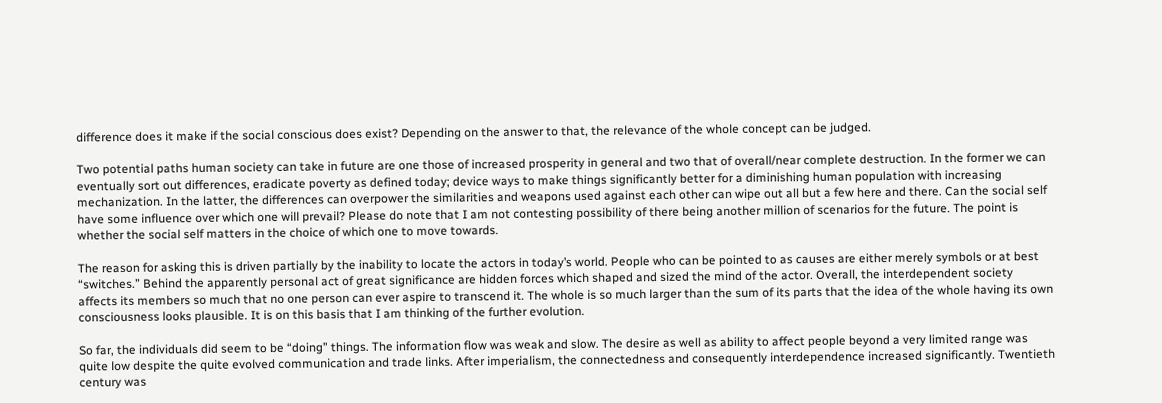difference does it make if the social conscious does exist? Depending on the answer to that, the relevance of the whole concept can be judged.

Two potential paths human society can take in future are one those of increased prosperity in general and two that of overall/near complete destruction. In the former we can eventually sort out differences, eradicate poverty as defined today; device ways to make things significantly better for a diminishing human population with increasing mechanization. In the latter, the differences can overpower the similarities and weapons used against each other can wipe out all but a few here and there. Can the social self have some influence over which one will prevail? Please do note that I am not contesting possibility of there being another million of scenarios for the future. The point is whether the social self matters in the choice of which one to move towards.

The reason for asking this is driven partially by the inability to locate the actors in today’s world. People who can be pointed to as causes are either merely symbols or at best “switches.” Behind the apparently personal act of great significance are hidden forces which shaped and sized the mind of the actor. Overall, the interdependent society affects its members so much that no one person can ever aspire to transcend it. The whole is so much larger than the sum of its parts that the idea of the whole having its own consciousness looks plausible. It is on this basis that I am thinking of the further evolution.

So far, the individuals did seem to be “doing” things. The information flow was weak and slow. The desire as well as ability to affect people beyond a very limited range was quite low despite the quite evolved communication and trade links. After imperialism, the connectedness and consequently interdependence increased significantly. Twentieth century was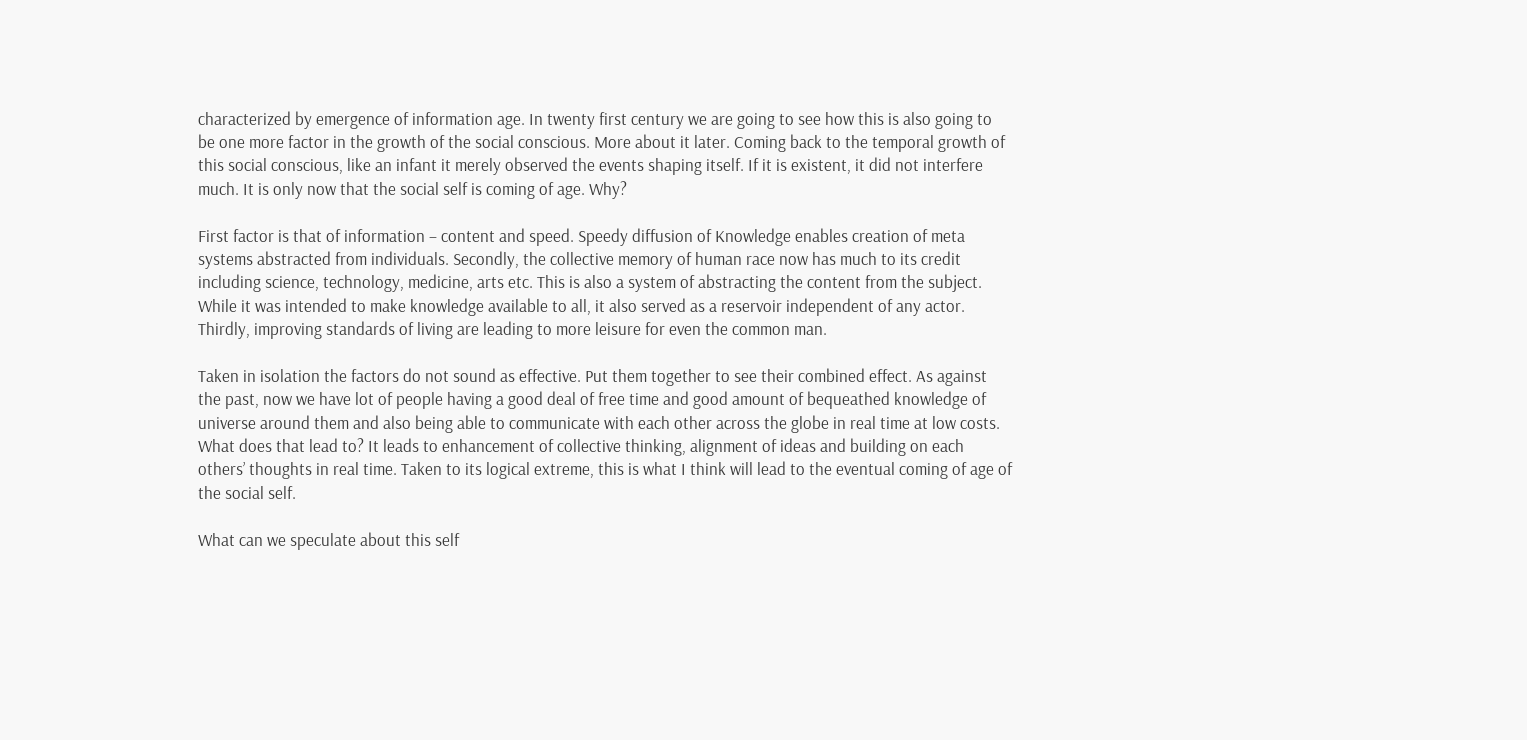characterized by emergence of information age. In twenty first century we are going to see how this is also going to be one more factor in the growth of the social conscious. More about it later. Coming back to the temporal growth of this social conscious, like an infant it merely observed the events shaping itself. If it is existent, it did not interfere much. It is only now that the social self is coming of age. Why?

First factor is that of information – content and speed. Speedy diffusion of Knowledge enables creation of meta systems abstracted from individuals. Secondly, the collective memory of human race now has much to its credit including science, technology, medicine, arts etc. This is also a system of abstracting the content from the subject. While it was intended to make knowledge available to all, it also served as a reservoir independent of any actor. Thirdly, improving standards of living are leading to more leisure for even the common man.

Taken in isolation the factors do not sound as effective. Put them together to see their combined effect. As against the past, now we have lot of people having a good deal of free time and good amount of bequeathed knowledge of universe around them and also being able to communicate with each other across the globe in real time at low costs. What does that lead to? It leads to enhancement of collective thinking, alignment of ideas and building on each others’ thoughts in real time. Taken to its logical extreme, this is what I think will lead to the eventual coming of age of the social self.

What can we speculate about this self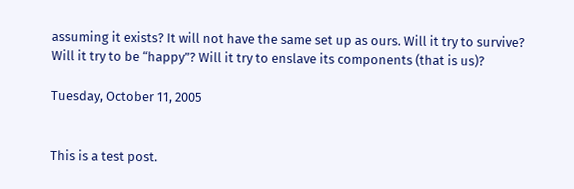assuming it exists? It will not have the same set up as ours. Will it try to survive? Will it try to be “happy”? Will it try to enslave its components (that is us)?

Tuesday, October 11, 2005


This is a test post.